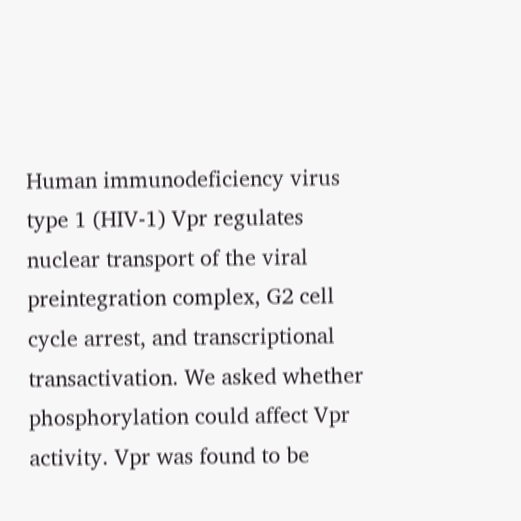Human immunodeficiency virus type 1 (HIV-1) Vpr regulates nuclear transport of the viral preintegration complex, G2 cell cycle arrest, and transcriptional transactivation. We asked whether phosphorylation could affect Vpr activity. Vpr was found to be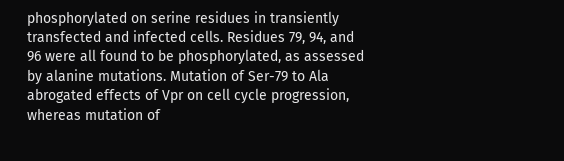phosphorylated on serine residues in transiently transfected and infected cells. Residues 79, 94, and 96 were all found to be phosphorylated, as assessed by alanine mutations. Mutation of Ser-79 to Ala abrogated effects of Vpr on cell cycle progression, whereas mutation of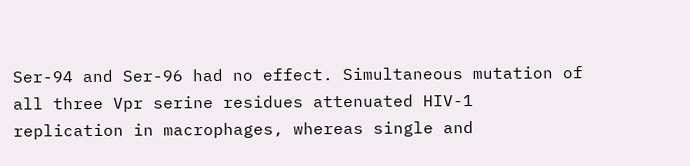Ser-94 and Ser-96 had no effect. Simultaneous mutation of all three Vpr serine residues attenuated HIV-1 replication in macrophages, whereas single and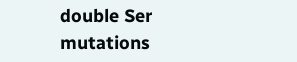double Ser mutations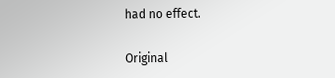had no effect.

Original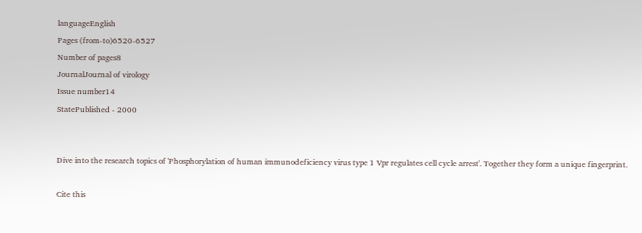languageEnglish
Pages (from-to)6520-6527
Number of pages8
JournalJournal of virology
Issue number14
StatePublished - 2000


Dive into the research topics of 'Phosphorylation of human immunodeficiency virus type 1 Vpr regulates cell cycle arrest'. Together they form a unique fingerprint.

Cite this